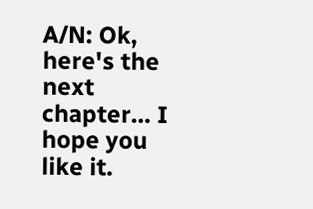A/N: Ok, here's the next chapter… I hope you like it.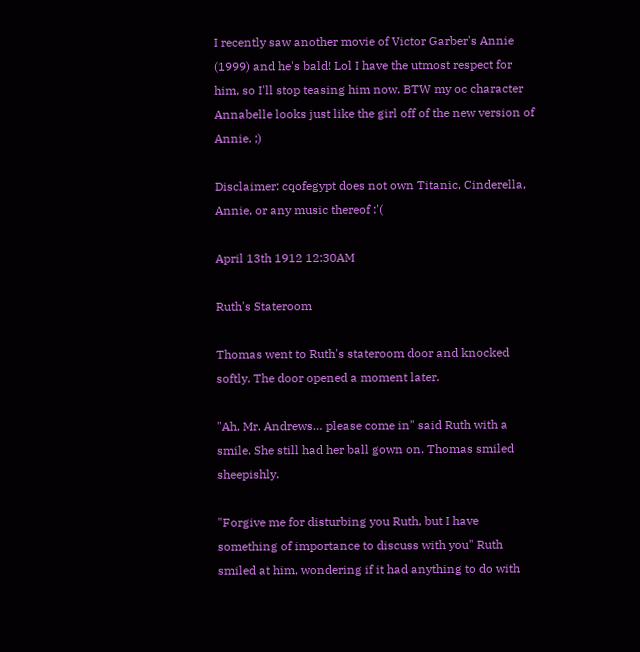I recently saw another movie of Victor Garber's Annie (1999) and he's bald! Lol I have the utmost respect for him, so I'll stop teasing him now. BTW my oc character Annabelle looks just like the girl off of the new version of Annie. ;)

Disclaimer: cqofegypt does not own Titanic, Cinderella, Annie, or any music thereof :'(

April 13th 1912 12:30AM

Ruth's Stateroom

Thomas went to Ruth's stateroom door and knocked softly. The door opened a moment later.

"Ah, Mr. Andrews… please come in" said Ruth with a smile. She still had her ball gown on. Thomas smiled sheepishly.

"Forgive me for disturbing you Ruth, but I have something of importance to discuss with you" Ruth smiled at him, wondering if it had anything to do with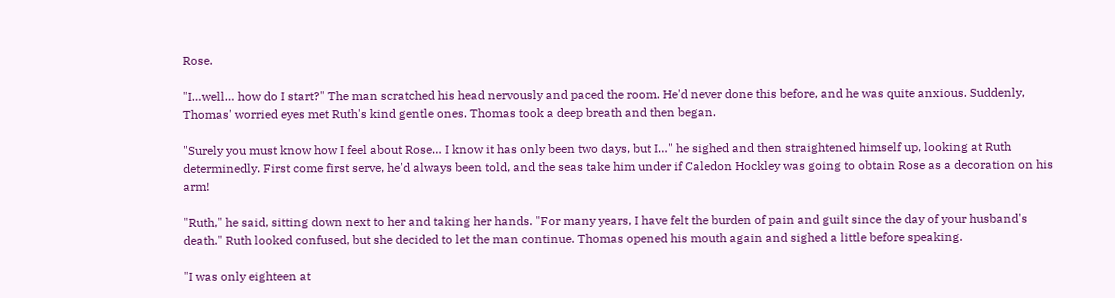Rose.

"I…well… how do I start?" The man scratched his head nervously and paced the room. He'd never done this before, and he was quite anxious. Suddenly, Thomas' worried eyes met Ruth's kind gentle ones. Thomas took a deep breath and then began.

"Surely you must know how I feel about Rose… I know it has only been two days, but I…" he sighed and then straightened himself up, looking at Ruth determinedly. First come first serve, he'd always been told, and the seas take him under if Caledon Hockley was going to obtain Rose as a decoration on his arm!

"Ruth," he said, sitting down next to her and taking her hands. "For many years, I have felt the burden of pain and guilt since the day of your husband's death." Ruth looked confused, but she decided to let the man continue. Thomas opened his mouth again and sighed a little before speaking.

"I was only eighteen at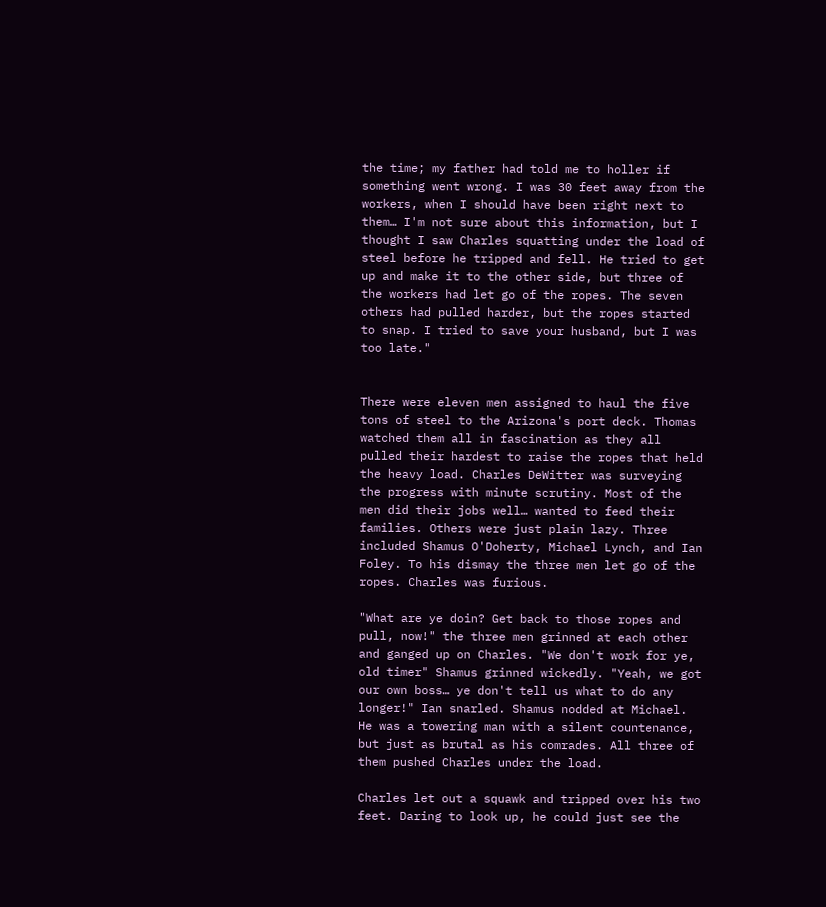the time; my father had told me to holler if something went wrong. I was 30 feet away from the workers, when I should have been right next to them… I'm not sure about this information, but I thought I saw Charles squatting under the load of steel before he tripped and fell. He tried to get up and make it to the other side, but three of the workers had let go of the ropes. The seven others had pulled harder, but the ropes started to snap. I tried to save your husband, but I was too late."


There were eleven men assigned to haul the five tons of steel to the Arizona's port deck. Thomas watched them all in fascination as they all pulled their hardest to raise the ropes that held the heavy load. Charles DeWitter was surveying the progress with minute scrutiny. Most of the men did their jobs well… wanted to feed their families. Others were just plain lazy. Three included Shamus O'Doherty, Michael Lynch, and Ian Foley. To his dismay the three men let go of the ropes. Charles was furious.

"What are ye doin? Get back to those ropes and pull, now!" the three men grinned at each other and ganged up on Charles. "We don't work for ye, old timer" Shamus grinned wickedly. "Yeah, we got our own boss… ye don't tell us what to do any longer!" Ian snarled. Shamus nodded at Michael. He was a towering man with a silent countenance, but just as brutal as his comrades. All three of them pushed Charles under the load.

Charles let out a squawk and tripped over his two feet. Daring to look up, he could just see the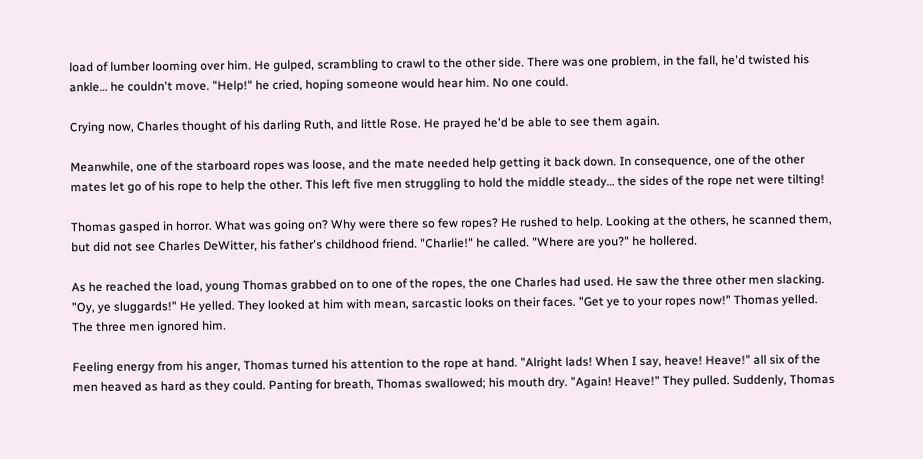load of lumber looming over him. He gulped, scrambling to crawl to the other side. There was one problem, in the fall, he'd twisted his ankle… he couldn't move. "Help!" he cried, hoping someone would hear him. No one could.

Crying now, Charles thought of his darling Ruth, and little Rose. He prayed he'd be able to see them again.

Meanwhile, one of the starboard ropes was loose, and the mate needed help getting it back down. In consequence, one of the other mates let go of his rope to help the other. This left five men struggling to hold the middle steady… the sides of the rope net were tilting!

Thomas gasped in horror. What was going on? Why were there so few ropes? He rushed to help. Looking at the others, he scanned them, but did not see Charles DeWitter, his father's childhood friend. "Charlie!" he called. "Where are you?" he hollered.

As he reached the load, young Thomas grabbed on to one of the ropes, the one Charles had used. He saw the three other men slacking. "Oy, ye sluggards!" He yelled. They looked at him with mean, sarcastic looks on their faces. "Get ye to your ropes now!" Thomas yelled. The three men ignored him.

Feeling energy from his anger, Thomas turned his attention to the rope at hand. "Alright lads! When I say, heave! Heave!" all six of the men heaved as hard as they could. Panting for breath, Thomas swallowed; his mouth dry. "Again! Heave!" They pulled. Suddenly, Thomas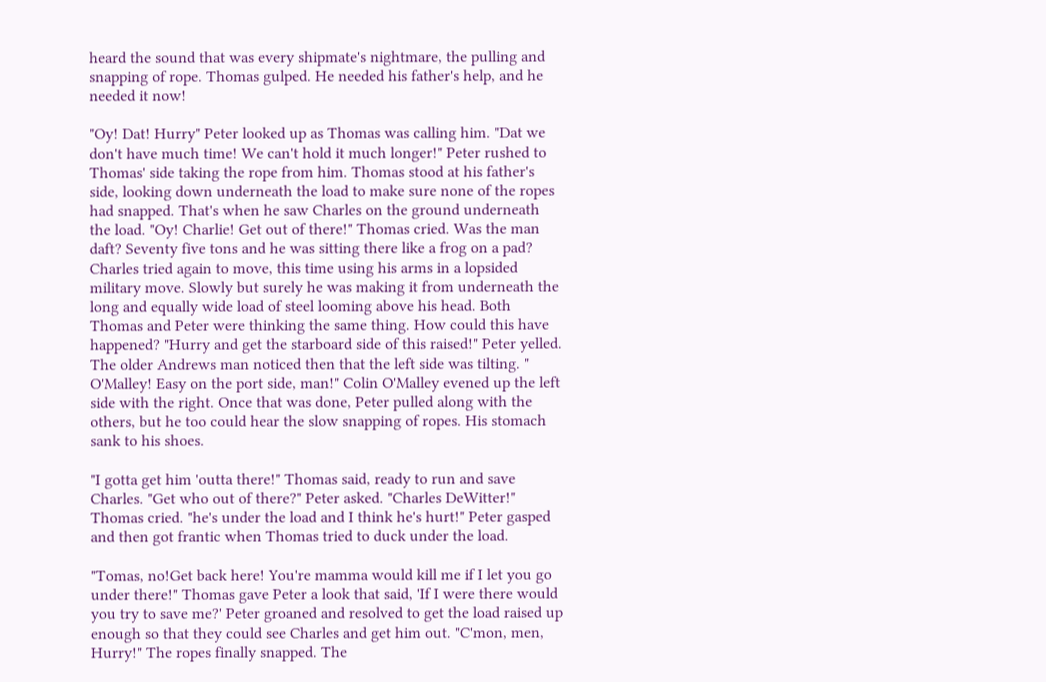heard the sound that was every shipmate's nightmare, the pulling and snapping of rope. Thomas gulped. He needed his father's help, and he needed it now!

"Oy! Dat! Hurry" Peter looked up as Thomas was calling him. "Dat we don't have much time! We can't hold it much longer!" Peter rushed to Thomas' side taking the rope from him. Thomas stood at his father's side, looking down underneath the load to make sure none of the ropes had snapped. That's when he saw Charles on the ground underneath the load. "Oy! Charlie! Get out of there!" Thomas cried. Was the man daft? Seventy five tons and he was sitting there like a frog on a pad? Charles tried again to move, this time using his arms in a lopsided military move. Slowly but surely he was making it from underneath the long and equally wide load of steel looming above his head. Both Thomas and Peter were thinking the same thing. How could this have happened? "Hurry and get the starboard side of this raised!" Peter yelled. The older Andrews man noticed then that the left side was tilting. " O'Malley! Easy on the port side, man!" Colin O'Malley evened up the left side with the right. Once that was done, Peter pulled along with the others, but he too could hear the slow snapping of ropes. His stomach sank to his shoes.

"I gotta get him 'outta there!" Thomas said, ready to run and save Charles. "Get who out of there?" Peter asked. "Charles DeWitter!" Thomas cried. "he's under the load and I think he's hurt!" Peter gasped and then got frantic when Thomas tried to duck under the load.

"Tomas, no!Get back here! You're mamma would kill me if I let you go under there!" Thomas gave Peter a look that said, 'If I were there would you try to save me?' Peter groaned and resolved to get the load raised up enough so that they could see Charles and get him out. "C'mon, men, Hurry!" The ropes finally snapped. The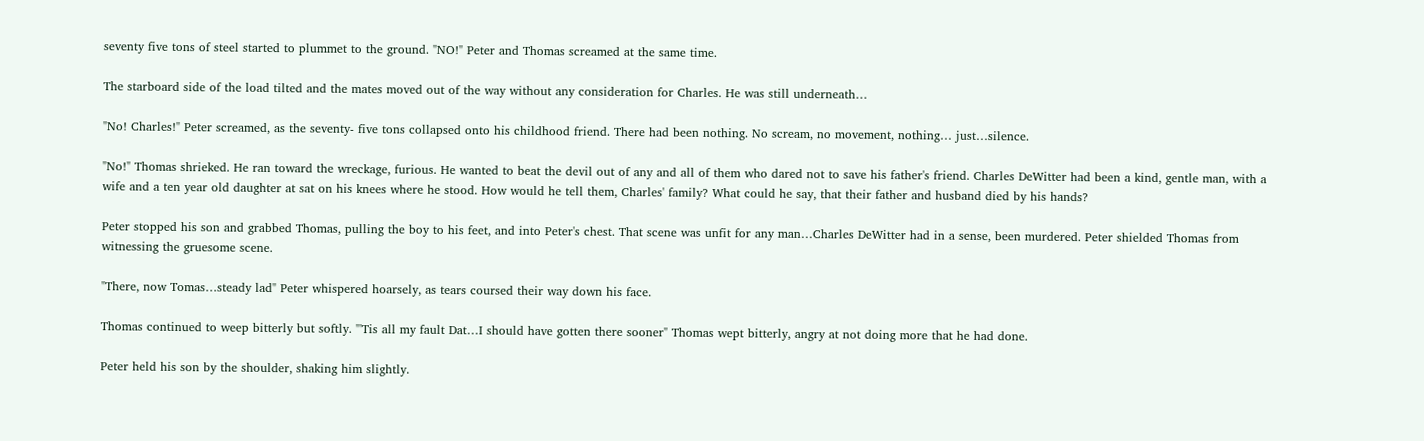seventy five tons of steel started to plummet to the ground. "NO!" Peter and Thomas screamed at the same time.

The starboard side of the load tilted and the mates moved out of the way without any consideration for Charles. He was still underneath…

"No! Charles!" Peter screamed, as the seventy- five tons collapsed onto his childhood friend. There had been nothing. No scream, no movement, nothing… just…silence.

"No!" Thomas shrieked. He ran toward the wreckage, furious. He wanted to beat the devil out of any and all of them who dared not to save his father's friend. Charles DeWitter had been a kind, gentle man, with a wife and a ten year old daughter at sat on his knees where he stood. How would he tell them, Charles' family? What could he say, that their father and husband died by his hands?

Peter stopped his son and grabbed Thomas, pulling the boy to his feet, and into Peter's chest. That scene was unfit for any man…Charles DeWitter had in a sense, been murdered. Peter shielded Thomas from witnessing the gruesome scene.

"There, now Tomas…steady lad" Peter whispered hoarsely, as tears coursed their way down his face.

Thomas continued to weep bitterly but softly. "'Tis all my fault Dat…I should have gotten there sooner" Thomas wept bitterly, angry at not doing more that he had done.

Peter held his son by the shoulder, shaking him slightly.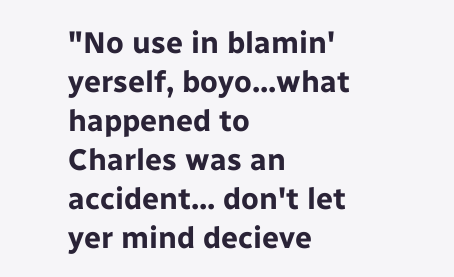"No use in blamin' yerself, boyo...what happened to Charles was an accident... don't let yer mind decieve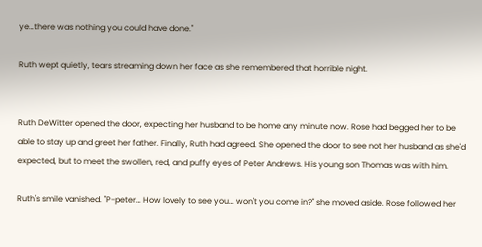ye…there was nothing you could have done."

Ruth wept quietly, tears streaming down her face as she remembered that horrible night.


Ruth DeWitter opened the door, expecting her husband to be home any minute now. Rose had begged her to be able to stay up and greet her father. Finally, Ruth had agreed. She opened the door to see not her husband as she'd expected, but to meet the swollen, red, and puffy eyes of Peter Andrews. His young son Thomas was with him.

Ruth's smile vanished. "P-peter… How lovely to see you… won't you come in?" she moved aside. Rose followed her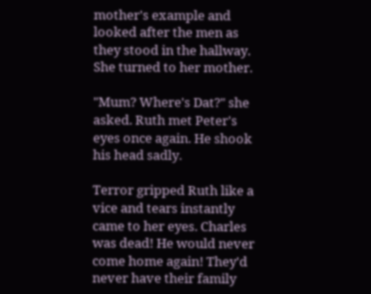mother's example and looked after the men as they stood in the hallway. She turned to her mother.

"Mum? Where's Dat?" she asked. Ruth met Peter's eyes once again. He shook his head sadly.

Terror gripped Ruth like a vice and tears instantly came to her eyes. Charles was dead! He would never come home again! They'd never have their family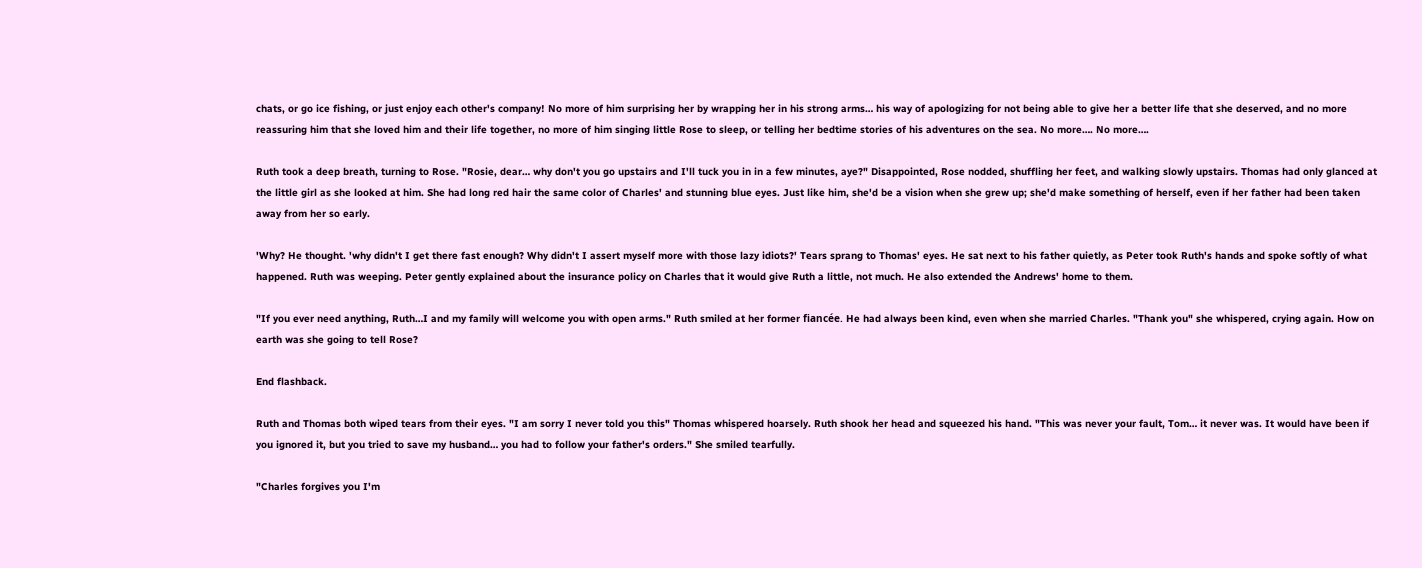chats, or go ice fishing, or just enjoy each other's company! No more of him surprising her by wrapping her in his strong arms… his way of apologizing for not being able to give her a better life that she deserved, and no more reassuring him that she loved him and their life together, no more of him singing little Rose to sleep, or telling her bedtime stories of his adventures on the sea. No more…. No more….

Ruth took a deep breath, turning to Rose. "Rosie, dear… why don't you go upstairs and I'll tuck you in in a few minutes, aye?" Disappointed, Rose nodded, shuffling her feet, and walking slowly upstairs. Thomas had only glanced at the little girl as she looked at him. She had long red hair the same color of Charles' and stunning blue eyes. Just like him, she'd be a vision when she grew up; she'd make something of herself, even if her father had been taken away from her so early.

'Why? He thought. 'why didn't I get there fast enough? Why didn't I assert myself more with those lazy idiots?' Tears sprang to Thomas' eyes. He sat next to his father quietly, as Peter took Ruth's hands and spoke softly of what happened. Ruth was weeping. Peter gently explained about the insurance policy on Charles that it would give Ruth a little, not much. He also extended the Andrews' home to them.

"If you ever need anything, Ruth…I and my family will welcome you with open arms." Ruth smiled at her former fiancée. He had always been kind, even when she married Charles. "Thank you" she whispered, crying again. How on earth was she going to tell Rose?

End flashback.

Ruth and Thomas both wiped tears from their eyes. "I am sorry I never told you this" Thomas whispered hoarsely. Ruth shook her head and squeezed his hand. "This was never your fault, Tom… it never was. It would have been if you ignored it, but you tried to save my husband… you had to follow your father's orders." She smiled tearfully.

"Charles forgives you I'm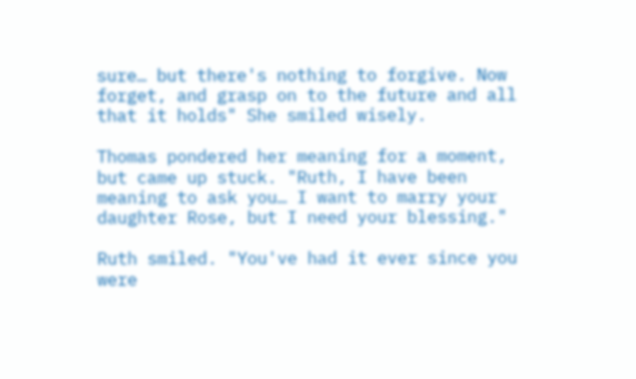sure… but there's nothing to forgive. Now forget, and grasp on to the future and all that it holds" She smiled wisely.

Thomas pondered her meaning for a moment, but came up stuck. "Ruth, I have been meaning to ask you… I want to marry your daughter Rose, but I need your blessing."

Ruth smiled. "You've had it ever since you were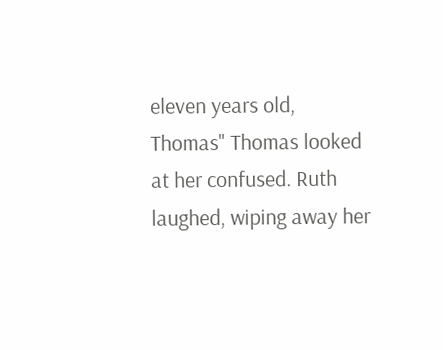eleven years old, Thomas" Thomas looked at her confused. Ruth laughed, wiping away her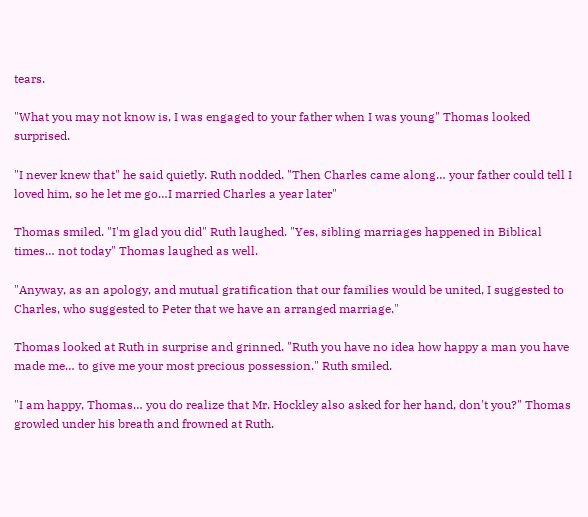tears.

"What you may not know is, I was engaged to your father when I was young" Thomas looked surprised.

"I never knew that" he said quietly. Ruth nodded. "Then Charles came along… your father could tell I loved him, so he let me go…I married Charles a year later"

Thomas smiled. "I'm glad you did" Ruth laughed. "Yes, sibling marriages happened in Biblical times… not today" Thomas laughed as well.

"Anyway, as an apology, and mutual gratification that our families would be united, I suggested to Charles, who suggested to Peter that we have an arranged marriage."

Thomas looked at Ruth in surprise and grinned. "Ruth you have no idea how happy a man you have made me… to give me your most precious possession." Ruth smiled.

"I am happy, Thomas… you do realize that Mr. Hockley also asked for her hand, don't you?" Thomas growled under his breath and frowned at Ruth.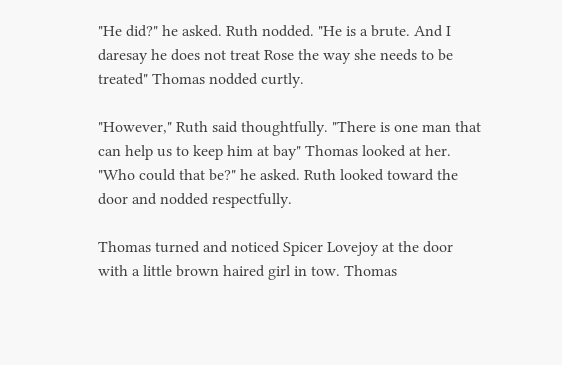"He did?" he asked. Ruth nodded. "He is a brute. And I daresay he does not treat Rose the way she needs to be treated" Thomas nodded curtly.

"However," Ruth said thoughtfully. "There is one man that can help us to keep him at bay" Thomas looked at her. "Who could that be?" he asked. Ruth looked toward the door and nodded respectfully.

Thomas turned and noticed Spicer Lovejoy at the door with a little brown haired girl in tow. Thomas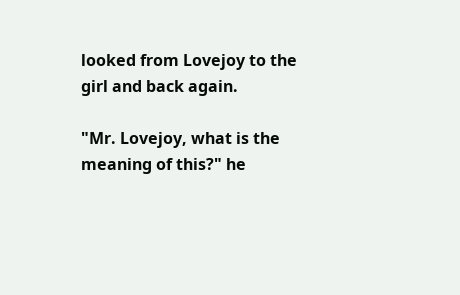looked from Lovejoy to the girl and back again.

"Mr. Lovejoy, what is the meaning of this?" he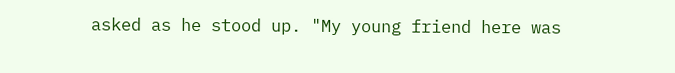asked as he stood up. "My young friend here was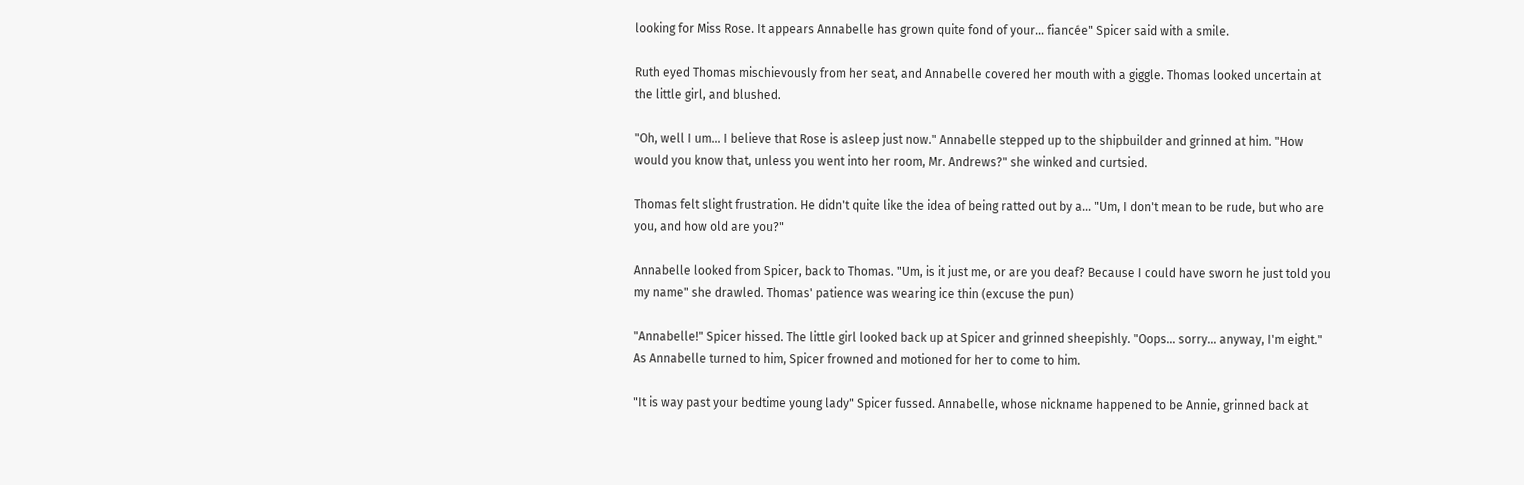looking for Miss Rose. It appears Annabelle has grown quite fond of your… fiancée" Spicer said with a smile.

Ruth eyed Thomas mischievously from her seat, and Annabelle covered her mouth with a giggle. Thomas looked uncertain at the little girl, and blushed.

"Oh, well I um… I believe that Rose is asleep just now." Annabelle stepped up to the shipbuilder and grinned at him. "How would you know that, unless you went into her room, Mr. Andrews?" she winked and curtsied.

Thomas felt slight frustration. He didn't quite like the idea of being ratted out by a… "Um, I don't mean to be rude, but who are you, and how old are you?"

Annabelle looked from Spicer, back to Thomas. "Um, is it just me, or are you deaf? Because I could have sworn he just told you my name" she drawled. Thomas' patience was wearing ice thin (excuse the pun)

"Annabelle!" Spicer hissed. The little girl looked back up at Spicer and grinned sheepishly. "Oops… sorry… anyway, I'm eight." As Annabelle turned to him, Spicer frowned and motioned for her to come to him.

"It is way past your bedtime young lady" Spicer fussed. Annabelle, whose nickname happened to be Annie, grinned back at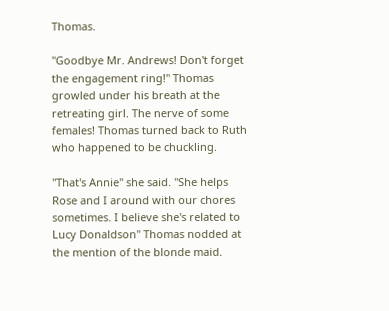Thomas.

"Goodbye Mr. Andrews! Don't forget the engagement ring!" Thomas growled under his breath at the retreating girl. The nerve of some females! Thomas turned back to Ruth who happened to be chuckling.

"That's Annie" she said. "She helps Rose and I around with our chores sometimes. I believe she's related to Lucy Donaldson" Thomas nodded at the mention of the blonde maid.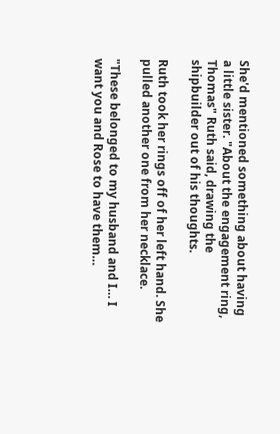She'd mentioned something about having a little sister. "About the engagement ring, Thomas" Ruth said, drawing the shipbuilder out of his thoughts.

Ruth took her rings off of her left hand. She pulled another one from her necklace.

"These belonged to my husband and I… I want you and Rose to have them…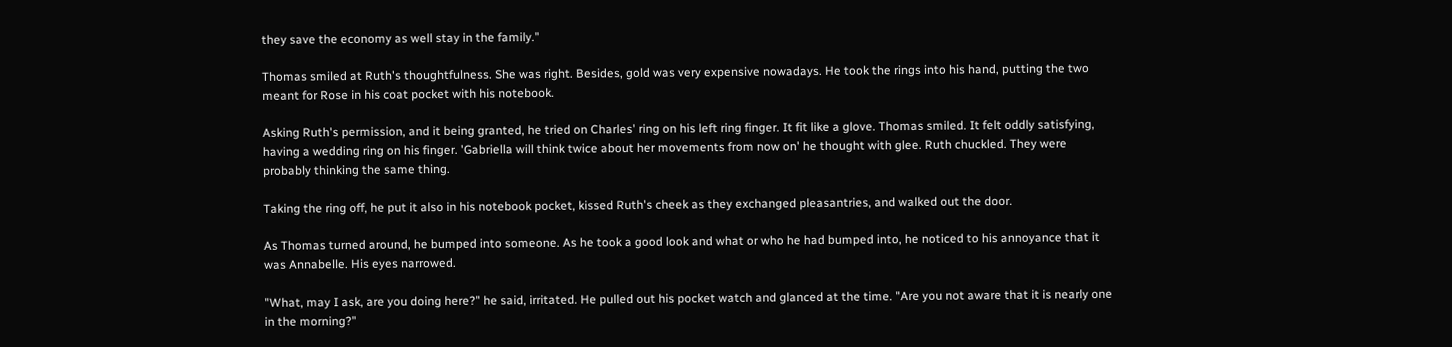they save the economy as well stay in the family."

Thomas smiled at Ruth's thoughtfulness. She was right. Besides, gold was very expensive nowadays. He took the rings into his hand, putting the two meant for Rose in his coat pocket with his notebook.

Asking Ruth's permission, and it being granted, he tried on Charles' ring on his left ring finger. It fit like a glove. Thomas smiled. It felt oddly satisfying, having a wedding ring on his finger. 'Gabriella will think twice about her movements from now on' he thought with glee. Ruth chuckled. They were probably thinking the same thing.

Taking the ring off, he put it also in his notebook pocket, kissed Ruth's cheek as they exchanged pleasantries, and walked out the door.

As Thomas turned around, he bumped into someone. As he took a good look and what or who he had bumped into, he noticed to his annoyance that it was Annabelle. His eyes narrowed.

"What, may I ask, are you doing here?" he said, irritated. He pulled out his pocket watch and glanced at the time. "Are you not aware that it is nearly one in the morning?"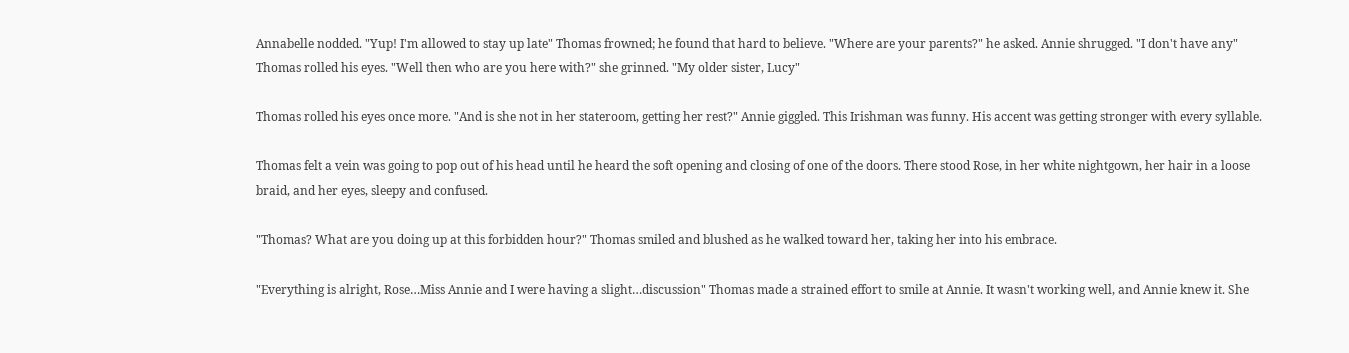Annabelle nodded. "Yup! I'm allowed to stay up late" Thomas frowned; he found that hard to believe. "Where are your parents?" he asked. Annie shrugged. "I don't have any" Thomas rolled his eyes. "Well then who are you here with?" she grinned. "My older sister, Lucy"

Thomas rolled his eyes once more. "And is she not in her stateroom, getting her rest?" Annie giggled. This Irishman was funny. His accent was getting stronger with every syllable.

Thomas felt a vein was going to pop out of his head until he heard the soft opening and closing of one of the doors. There stood Rose, in her white nightgown, her hair in a loose braid, and her eyes, sleepy and confused.

"Thomas? What are you doing up at this forbidden hour?" Thomas smiled and blushed as he walked toward her, taking her into his embrace.

"Everything is alright, Rose…Miss Annie and I were having a slight…discussion" Thomas made a strained effort to smile at Annie. It wasn't working well, and Annie knew it. She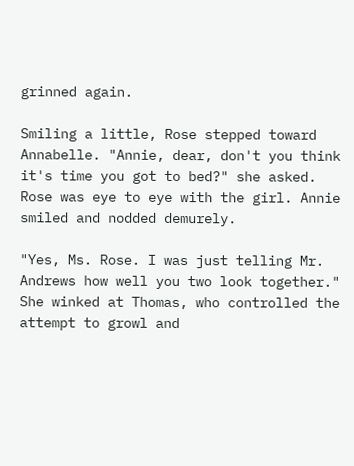grinned again.

Smiling a little, Rose stepped toward Annabelle. "Annie, dear, don't you think it's time you got to bed?" she asked. Rose was eye to eye with the girl. Annie smiled and nodded demurely.

"Yes, Ms. Rose. I was just telling Mr. Andrews how well you two look together." She winked at Thomas, who controlled the attempt to growl and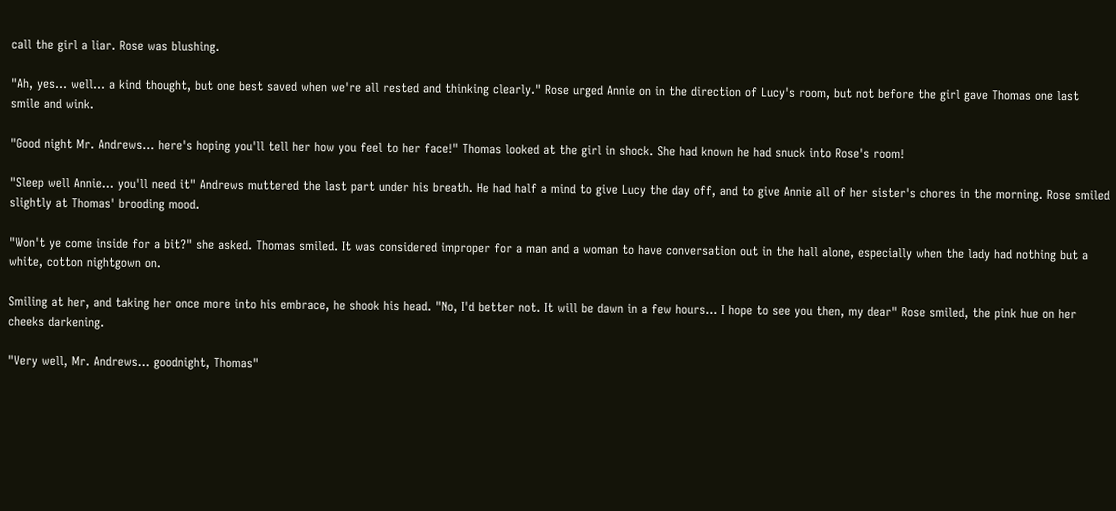call the girl a liar. Rose was blushing.

"Ah, yes… well… a kind thought, but one best saved when we're all rested and thinking clearly." Rose urged Annie on in the direction of Lucy's room, but not before the girl gave Thomas one last smile and wink.

"Good night Mr. Andrews… here's hoping you'll tell her how you feel to her face!" Thomas looked at the girl in shock. She had known he had snuck into Rose's room!

"Sleep well Annie… you'll need it" Andrews muttered the last part under his breath. He had half a mind to give Lucy the day off, and to give Annie all of her sister's chores in the morning. Rose smiled slightly at Thomas' brooding mood.

"Won't ye come inside for a bit?" she asked. Thomas smiled. It was considered improper for a man and a woman to have conversation out in the hall alone, especially when the lady had nothing but a white, cotton nightgown on.

Smiling at her, and taking her once more into his embrace, he shook his head. "No, I'd better not. It will be dawn in a few hours… I hope to see you then, my dear" Rose smiled, the pink hue on her cheeks darkening.

"Very well, Mr. Andrews… goodnight, Thomas"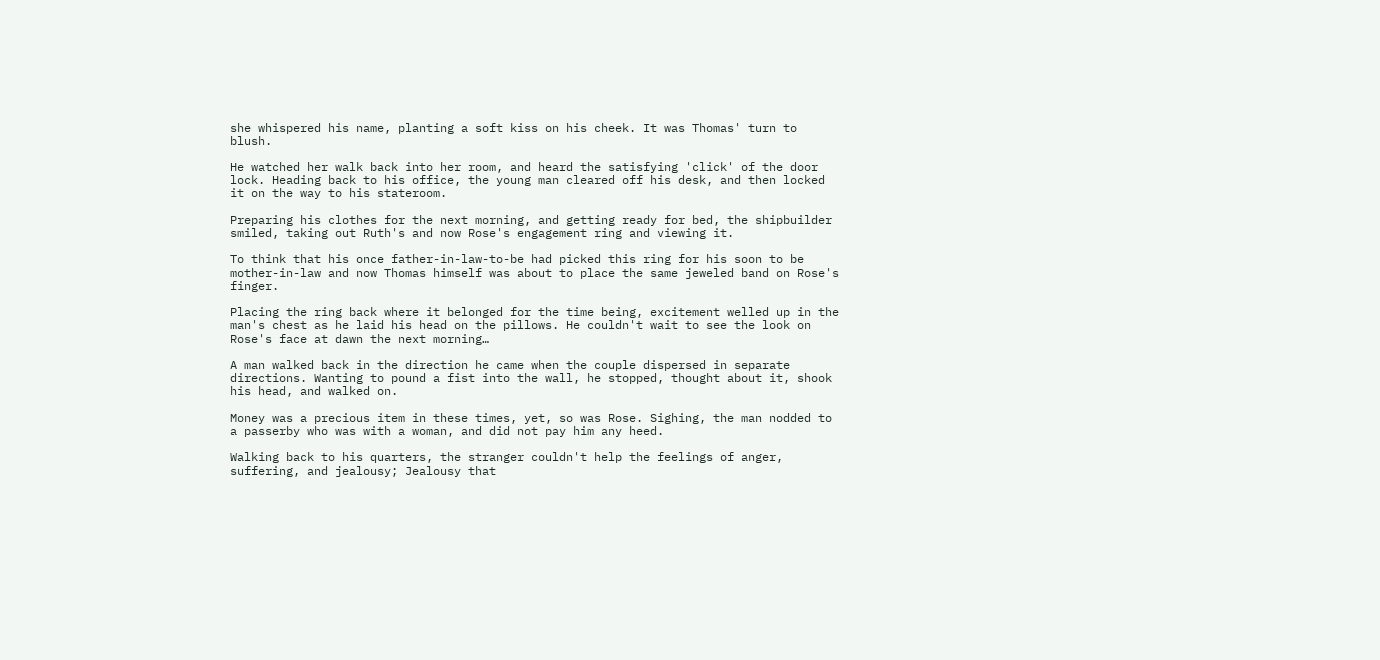she whispered his name, planting a soft kiss on his cheek. It was Thomas' turn to blush.

He watched her walk back into her room, and heard the satisfying 'click' of the door lock. Heading back to his office, the young man cleared off his desk, and then locked it on the way to his stateroom.

Preparing his clothes for the next morning, and getting ready for bed, the shipbuilder smiled, taking out Ruth's and now Rose's engagement ring and viewing it.

To think that his once father-in-law-to-be had picked this ring for his soon to be mother-in-law and now Thomas himself was about to place the same jeweled band on Rose's finger.

Placing the ring back where it belonged for the time being, excitement welled up in the man's chest as he laid his head on the pillows. He couldn't wait to see the look on Rose's face at dawn the next morning…

A man walked back in the direction he came when the couple dispersed in separate directions. Wanting to pound a fist into the wall, he stopped, thought about it, shook his head, and walked on.

Money was a precious item in these times, yet, so was Rose. Sighing, the man nodded to a passerby who was with a woman, and did not pay him any heed.

Walking back to his quarters, the stranger couldn't help the feelings of anger, suffering, and jealousy; Jealousy that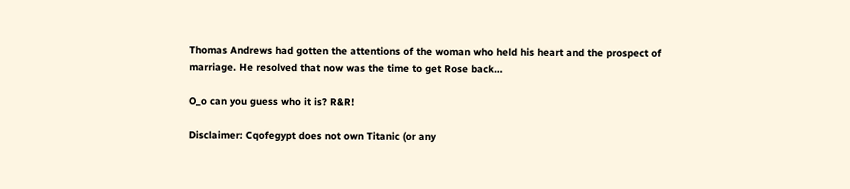Thomas Andrews had gotten the attentions of the woman who held his heart and the prospect of marriage. He resolved that now was the time to get Rose back…

O_o can you guess who it is? R&R!

Disclaimer: Cqofegypt does not own Titanic (or any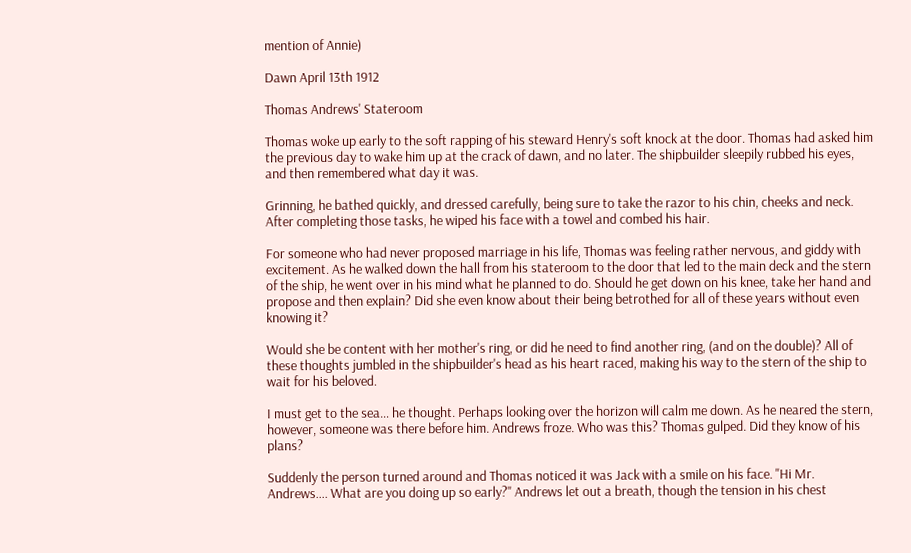mention of Annie)

Dawn April 13th 1912

Thomas Andrews' Stateroom

Thomas woke up early to the soft rapping of his steward Henry's soft knock at the door. Thomas had asked him the previous day to wake him up at the crack of dawn, and no later. The shipbuilder sleepily rubbed his eyes, and then remembered what day it was.

Grinning, he bathed quickly, and dressed carefully, being sure to take the razor to his chin, cheeks and neck. After completing those tasks, he wiped his face with a towel and combed his hair.

For someone who had never proposed marriage in his life, Thomas was feeling rather nervous, and giddy with excitement. As he walked down the hall from his stateroom to the door that led to the main deck and the stern of the ship, he went over in his mind what he planned to do. Should he get down on his knee, take her hand and propose and then explain? Did she even know about their being betrothed for all of these years without even knowing it?

Would she be content with her mother's ring, or did he need to find another ring, (and on the double)? All of these thoughts jumbled in the shipbuilder's head as his heart raced, making his way to the stern of the ship to wait for his beloved.

I must get to the sea… he thought. Perhaps looking over the horizon will calm me down. As he neared the stern, however, someone was there before him. Andrews froze. Who was this? Thomas gulped. Did they know of his plans?

Suddenly the person turned around and Thomas noticed it was Jack with a smile on his face. "Hi Mr. Andrews…. What are you doing up so early?" Andrews let out a breath, though the tension in his chest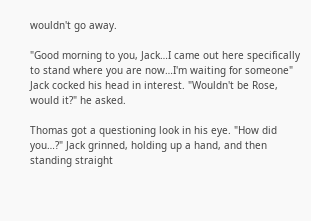wouldn't go away.

"Good morning to you, Jack…I came out here specifically to stand where you are now…I'm waiting for someone" Jack cocked his head in interest. "Wouldn't be Rose, would it?" he asked.

Thomas got a questioning look in his eye. "How did you…?" Jack grinned, holding up a hand, and then standing straight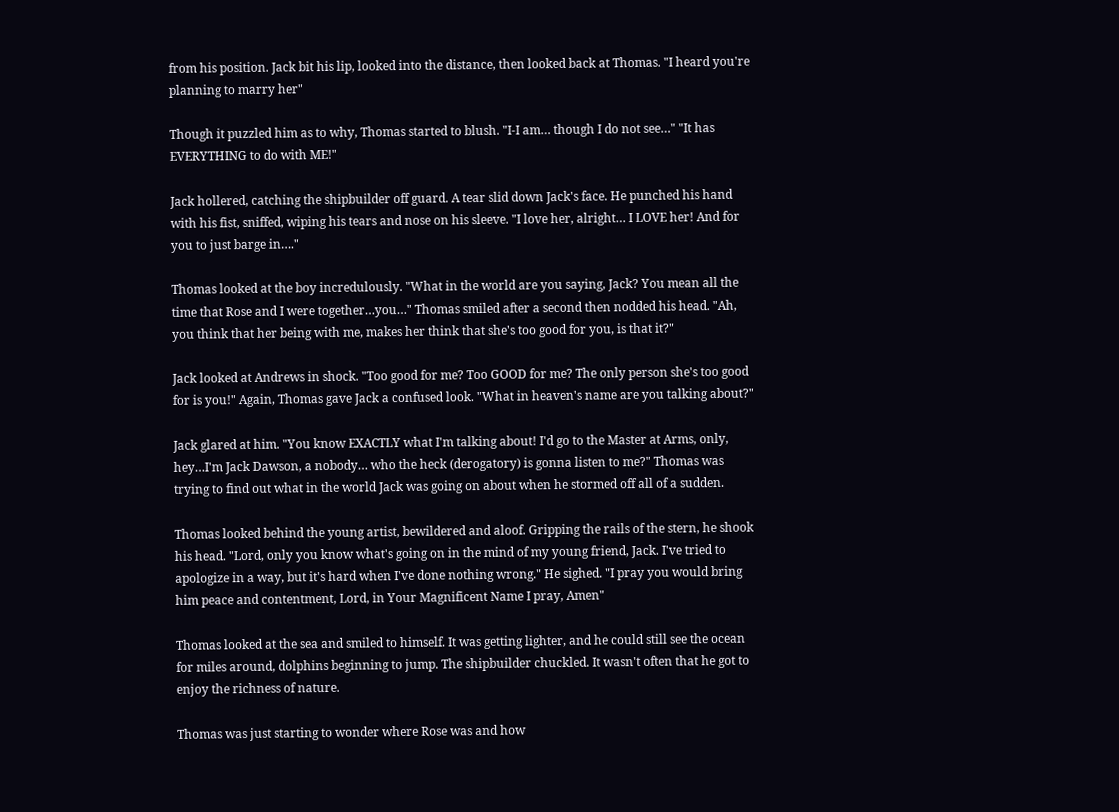from his position. Jack bit his lip, looked into the distance, then looked back at Thomas. "I heard you're planning to marry her"

Though it puzzled him as to why, Thomas started to blush. "I-I am… though I do not see…" "It has EVERYTHING to do with ME!"

Jack hollered, catching the shipbuilder off guard. A tear slid down Jack's face. He punched his hand with his fist, sniffed, wiping his tears and nose on his sleeve. "I love her, alright… I LOVE her! And for you to just barge in…."

Thomas looked at the boy incredulously. "What in the world are you saying, Jack? You mean all the time that Rose and I were together…you…" Thomas smiled after a second then nodded his head. "Ah, you think that her being with me, makes her think that she's too good for you, is that it?"

Jack looked at Andrews in shock. "Too good for me? Too GOOD for me? The only person she's too good for is you!" Again, Thomas gave Jack a confused look. "What in heaven's name are you talking about?"

Jack glared at him. "You know EXACTLY what I'm talking about! I'd go to the Master at Arms, only, hey…I'm Jack Dawson, a nobody… who the heck (derogatory) is gonna listen to me?" Thomas was trying to find out what in the world Jack was going on about when he stormed off all of a sudden.

Thomas looked behind the young artist, bewildered and aloof. Gripping the rails of the stern, he shook his head. "Lord, only you know what's going on in the mind of my young friend, Jack. I've tried to apologize in a way, but it's hard when I've done nothing wrong." He sighed. "I pray you would bring him peace and contentment, Lord, in Your Magnificent Name I pray, Amen"

Thomas looked at the sea and smiled to himself. It was getting lighter, and he could still see the ocean for miles around, dolphins beginning to jump. The shipbuilder chuckled. It wasn't often that he got to enjoy the richness of nature.

Thomas was just starting to wonder where Rose was and how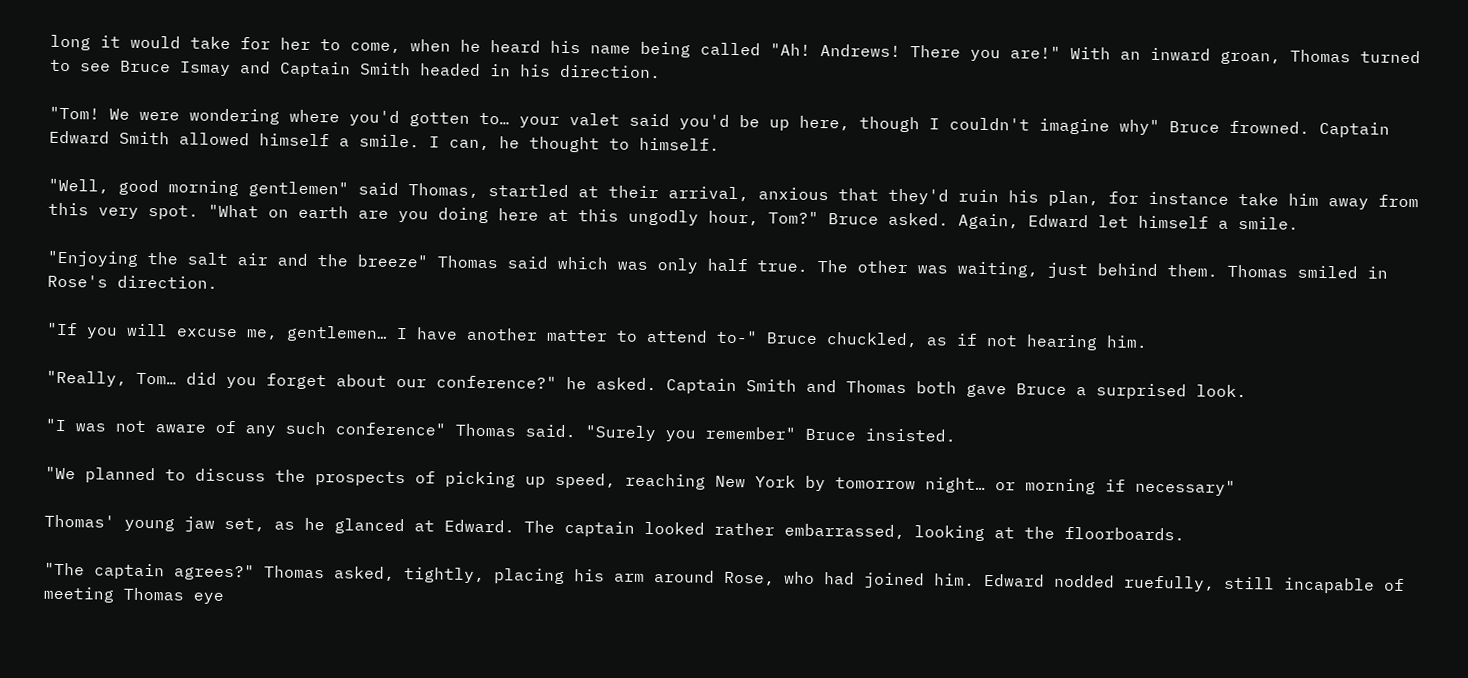long it would take for her to come, when he heard his name being called "Ah! Andrews! There you are!" With an inward groan, Thomas turned to see Bruce Ismay and Captain Smith headed in his direction.

"Tom! We were wondering where you'd gotten to… your valet said you'd be up here, though I couldn't imagine why" Bruce frowned. Captain Edward Smith allowed himself a smile. I can, he thought to himself.

"Well, good morning gentlemen" said Thomas, startled at their arrival, anxious that they'd ruin his plan, for instance take him away from this very spot. "What on earth are you doing here at this ungodly hour, Tom?" Bruce asked. Again, Edward let himself a smile.

"Enjoying the salt air and the breeze" Thomas said which was only half true. The other was waiting, just behind them. Thomas smiled in Rose's direction.

"If you will excuse me, gentlemen… I have another matter to attend to-" Bruce chuckled, as if not hearing him.

"Really, Tom… did you forget about our conference?" he asked. Captain Smith and Thomas both gave Bruce a surprised look.

"I was not aware of any such conference" Thomas said. "Surely you remember" Bruce insisted.

"We planned to discuss the prospects of picking up speed, reaching New York by tomorrow night… or morning if necessary"

Thomas' young jaw set, as he glanced at Edward. The captain looked rather embarrassed, looking at the floorboards.

"The captain agrees?" Thomas asked, tightly, placing his arm around Rose, who had joined him. Edward nodded ruefully, still incapable of meeting Thomas eye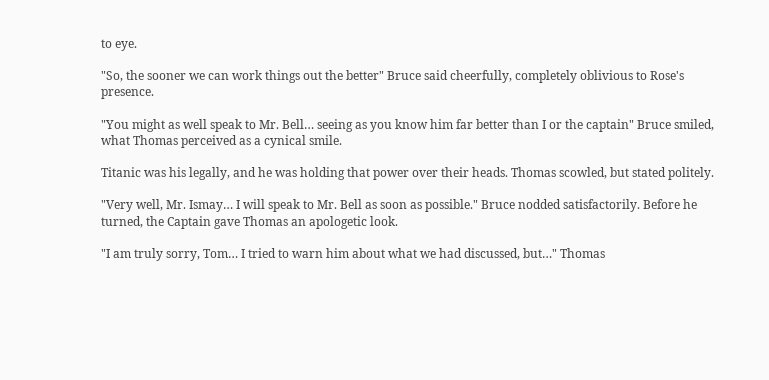to eye.

"So, the sooner we can work things out the better" Bruce said cheerfully, completely oblivious to Rose's presence.

"You might as well speak to Mr. Bell… seeing as you know him far better than I or the captain" Bruce smiled, what Thomas perceived as a cynical smile.

Titanic was his legally, and he was holding that power over their heads. Thomas scowled, but stated politely.

"Very well, Mr. Ismay… I will speak to Mr. Bell as soon as possible." Bruce nodded satisfactorily. Before he turned, the Captain gave Thomas an apologetic look.

"I am truly sorry, Tom… I tried to warn him about what we had discussed, but…" Thomas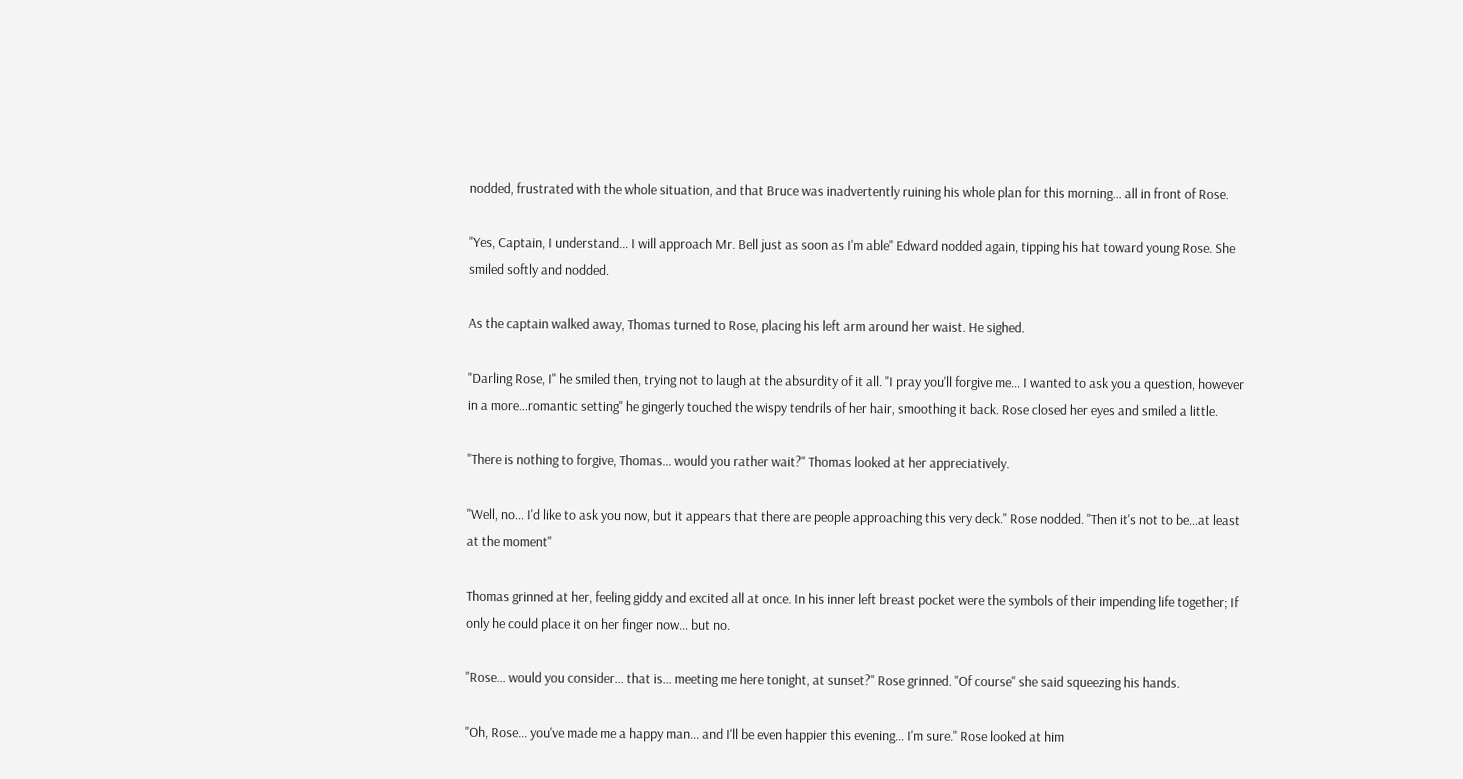nodded, frustrated with the whole situation, and that Bruce was inadvertently ruining his whole plan for this morning… all in front of Rose.

"Yes, Captain, I understand… I will approach Mr. Bell just as soon as I'm able" Edward nodded again, tipping his hat toward young Rose. She smiled softly and nodded.

As the captain walked away, Thomas turned to Rose, placing his left arm around her waist. He sighed.

"Darling Rose, I" he smiled then, trying not to laugh at the absurdity of it all. "I pray you'll forgive me… I wanted to ask you a question, however in a more…romantic setting" he gingerly touched the wispy tendrils of her hair, smoothing it back. Rose closed her eyes and smiled a little.

"There is nothing to forgive, Thomas… would you rather wait?" Thomas looked at her appreciatively.

"Well, no… I'd like to ask you now, but it appears that there are people approaching this very deck." Rose nodded. "Then it's not to be…at least at the moment"

Thomas grinned at her, feeling giddy and excited all at once. In his inner left breast pocket were the symbols of their impending life together; If only he could place it on her finger now… but no.

"Rose… would you consider… that is… meeting me here tonight, at sunset?" Rose grinned. "Of course" she said squeezing his hands.

"Oh, Rose… you've made me a happy man… and I'll be even happier this evening… I'm sure." Rose looked at him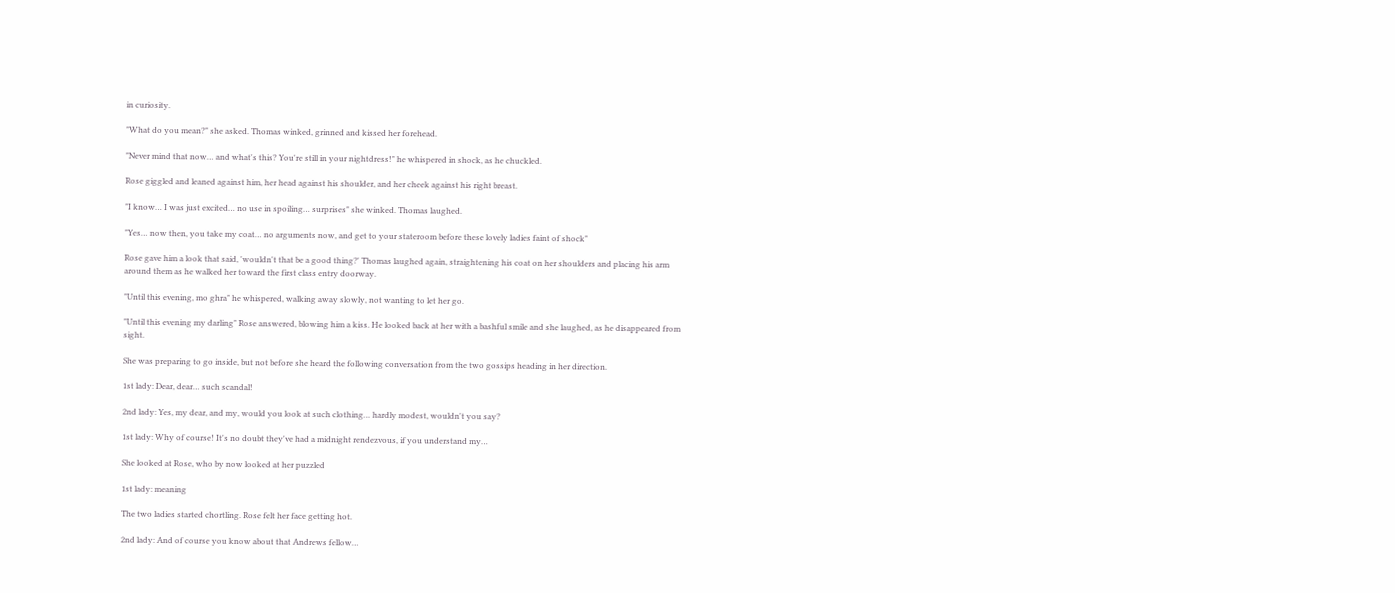in curiosity.

"What do you mean?" she asked. Thomas winked, grinned and kissed her forehead.

"Never mind that now… and what's this? You're still in your nightdress!" he whispered in shock, as he chuckled.

Rose giggled and leaned against him, her head against his shoulder, and her cheek against his right breast.

"I know… I was just excited… no use in spoiling… surprises" she winked. Thomas laughed.

"Yes… now then, you take my coat… no arguments now, and get to your stateroom before these lovely ladies faint of shock"

Rose gave him a look that said, 'wouldn't that be a good thing?' Thomas laughed again, straightening his coat on her shoulders and placing his arm around them as he walked her toward the first class entry doorway.

"Until this evening, mo ghra" he whispered, walking away slowly, not wanting to let her go.

"Until this evening my darling" Rose answered, blowing him a kiss. He looked back at her with a bashful smile and she laughed, as he disappeared from sight.

She was preparing to go inside, but not before she heard the following conversation from the two gossips heading in her direction.

1st lady: Dear, dear… such scandal!

2nd lady: Yes, my dear, and my, would you look at such clothing… hardly modest, wouldn't you say?

1st lady: Why of course! It's no doubt they've had a midnight rendezvous, if you understand my…

She looked at Rose, who by now looked at her puzzled

1st lady: meaning

The two ladies started chortling. Rose felt her face getting hot.

2nd lady: And of course you know about that Andrews fellow…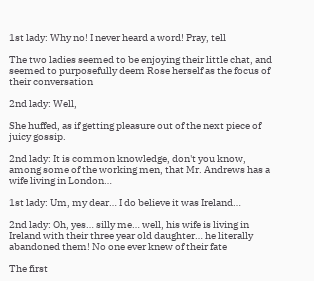1st lady: Why no! I never heard a word! Pray, tell

The two ladies seemed to be enjoying their little chat, and seemed to purposefully deem Rose herself as the focus of their conversation

2nd lady: Well,

She huffed, as if getting pleasure out of the next piece of juicy gossip.

2nd lady: It is common knowledge, don't you know, among some of the working men, that Mr. Andrews has a wife living in London…

1st lady: Um, my dear… I do believe it was Ireland…

2nd lady: Oh, yes… silly me… well, his wife is living in Ireland with their three year old daughter… he literally abandoned them! No one ever knew of their fate

The first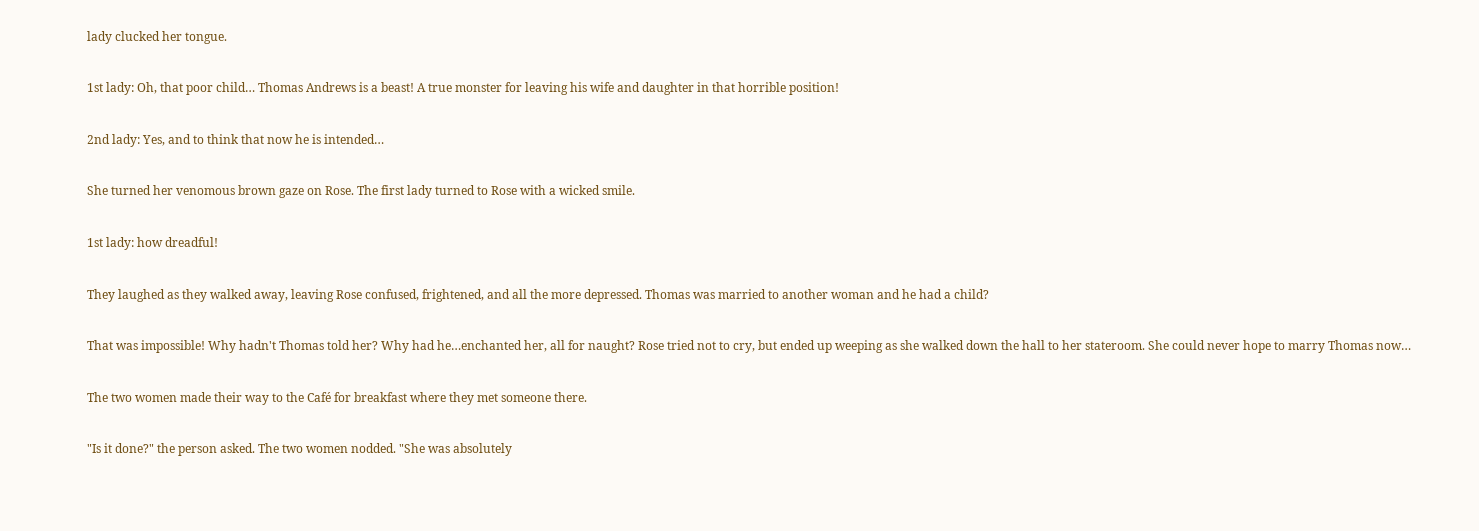lady clucked her tongue.

1st lady: Oh, that poor child… Thomas Andrews is a beast! A true monster for leaving his wife and daughter in that horrible position!

2nd lady: Yes, and to think that now he is intended…

She turned her venomous brown gaze on Rose. The first lady turned to Rose with a wicked smile.

1st lady: how dreadful!

They laughed as they walked away, leaving Rose confused, frightened, and all the more depressed. Thomas was married to another woman and he had a child?

That was impossible! Why hadn't Thomas told her? Why had he…enchanted her, all for naught? Rose tried not to cry, but ended up weeping as she walked down the hall to her stateroom. She could never hope to marry Thomas now…

The two women made their way to the Café for breakfast where they met someone there.

"Is it done?" the person asked. The two women nodded. "She was absolutely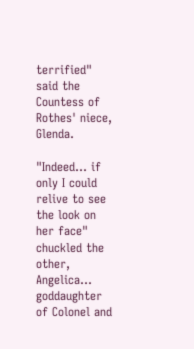terrified" said the Countess of Rothes' niece, Glenda.

"Indeed… if only I could relive to see the look on her face" chuckled the other, Angelica… goddaughter of Colonel and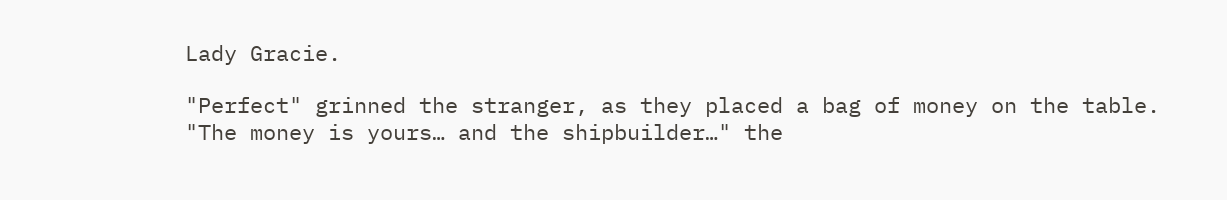Lady Gracie.

"Perfect" grinned the stranger, as they placed a bag of money on the table. "The money is yours… and the shipbuilder…" the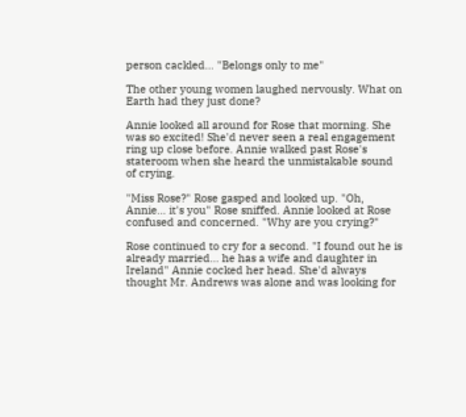person cackled… "Belongs only to me"

The other young women laughed nervously. What on Earth had they just done?

Annie looked all around for Rose that morning. She was so excited! She'd never seen a real engagement ring up close before. Annie walked past Rose's stateroom when she heard the unmistakable sound of crying.

"Miss Rose?" Rose gasped and looked up. "Oh, Annie… it's you" Rose sniffed. Annie looked at Rose confused and concerned. "Why are you crying?"

Rose continued to cry for a second. "I found out he is already married… he has a wife and daughter in Ireland" Annie cocked her head. She'd always thought Mr. Andrews was alone and was looking for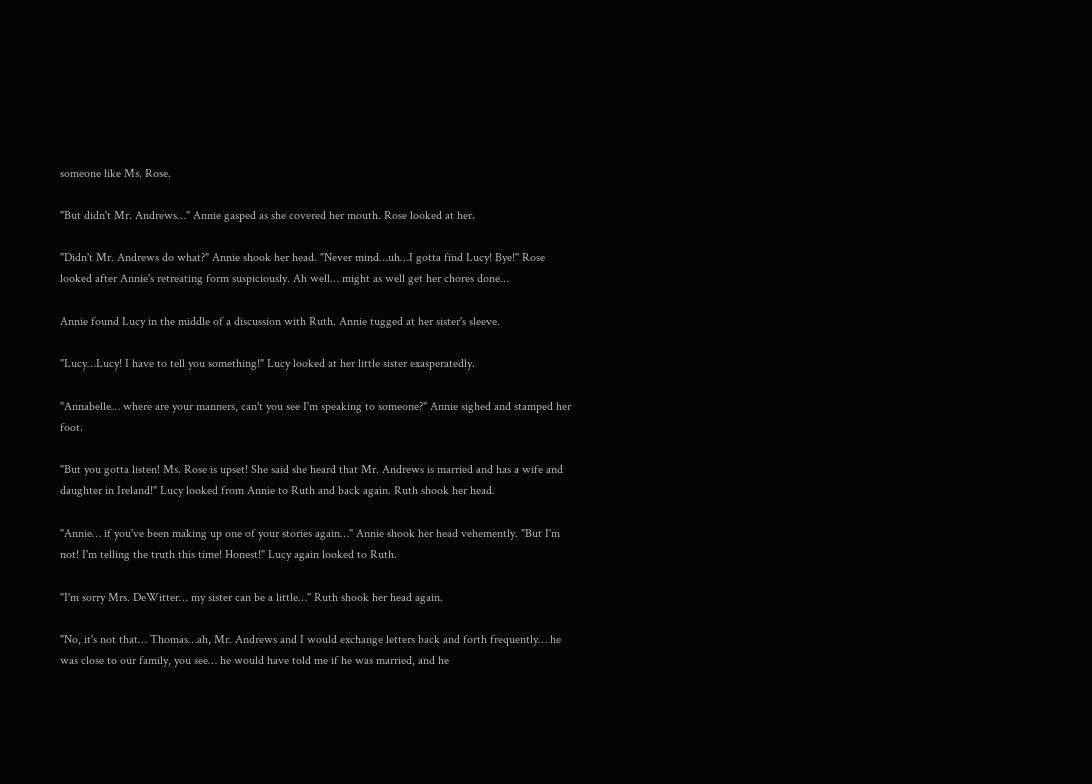someone like Ms. Rose.

"But didn't Mr. Andrews…" Annie gasped as she covered her mouth. Rose looked at her.

"Didn't Mr. Andrews do what?" Annie shook her head. "Never mind…uh…I gotta find Lucy! Bye!" Rose looked after Annie's retreating form suspiciously. Ah well… might as well get her chores done…

Annie found Lucy in the middle of a discussion with Ruth. Annie tugged at her sister's sleeve.

"Lucy…Lucy! I have to tell you something!" Lucy looked at her little sister exasperatedly.

"Annabelle… where are your manners, can't you see I'm speaking to someone?" Annie sighed and stamped her foot.

"But you gotta listen! Ms. Rose is upset! She said she heard that Mr. Andrews is married and has a wife and daughter in Ireland!" Lucy looked from Annie to Ruth and back again. Ruth shook her head.

"Annie… if you've been making up one of your stories again…" Annie shook her head vehemently. "But I'm not! I'm telling the truth this time! Honest!" Lucy again looked to Ruth.

"I'm sorry Mrs. DeWitter… my sister can be a little…" Ruth shook her head again.

"No, it's not that… Thomas…ah, Mr. Andrews and I would exchange letters back and forth frequently… he was close to our family, you see… he would have told me if he was married, and he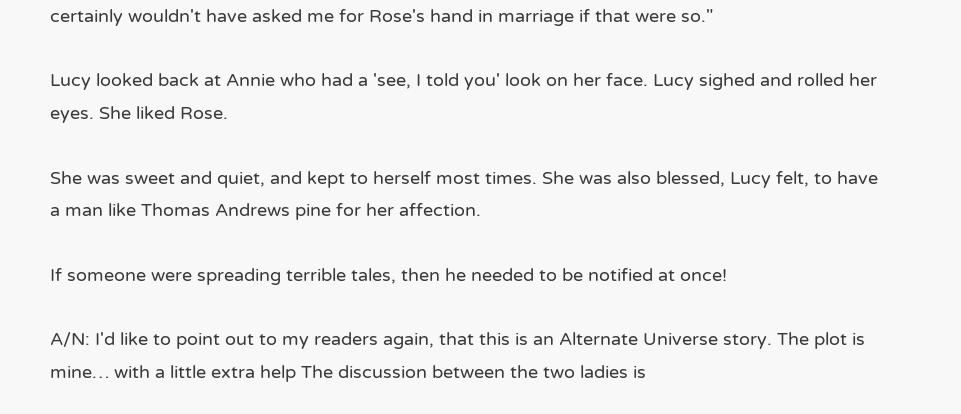certainly wouldn't have asked me for Rose's hand in marriage if that were so."

Lucy looked back at Annie who had a 'see, I told you' look on her face. Lucy sighed and rolled her eyes. She liked Rose.

She was sweet and quiet, and kept to herself most times. She was also blessed, Lucy felt, to have a man like Thomas Andrews pine for her affection.

If someone were spreading terrible tales, then he needed to be notified at once!

A/N: I'd like to point out to my readers again, that this is an Alternate Universe story. The plot is mine… with a little extra help The discussion between the two ladies is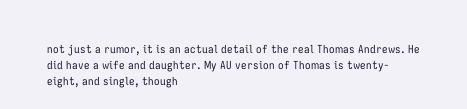not just a rumor, it is an actual detail of the real Thomas Andrews. He did have a wife and daughter. My AU version of Thomas is twenty-eight, and single, though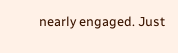nearly engaged. Just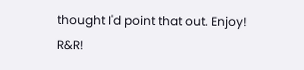thought I'd point that out. Enjoy! R&R!